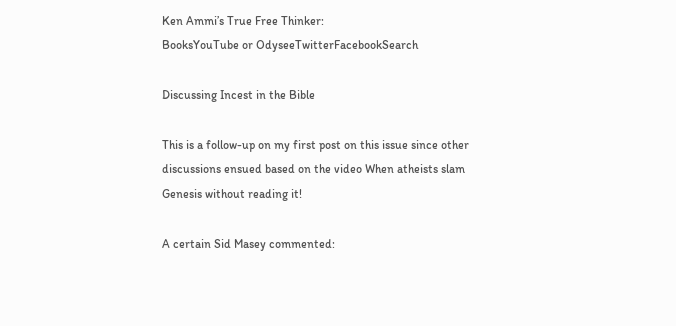Ken Ammi’s True Free Thinker:
BooksYouTube or OdyseeTwitterFacebookSearch

Discussing Incest in the Bible

This is a follow-up on my first post on this issue since other discussions ensued based on the video When atheists slam Genesis without reading it!

A certain Sid Masey commented: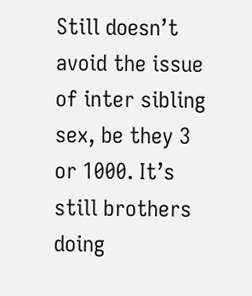Still doesn’t avoid the issue of inter sibling sex, be they 3 or 1000. It’s still brothers doing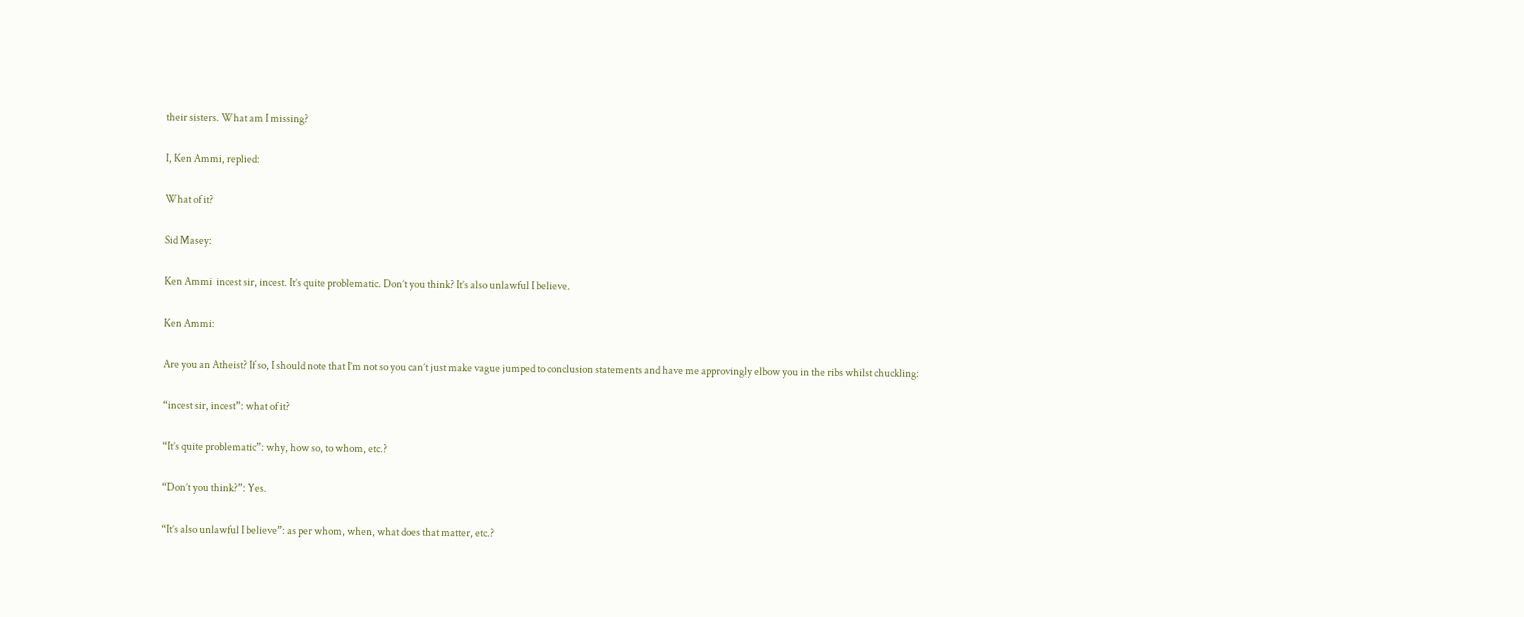their sisters. What am I missing?

I, Ken Ammi, replied:

What of it?

Sid Masey:

Ken Ammi  incest sir, incest. It’s quite problematic. Don’t you think? It’s also unlawful I believe.

Ken Ammi:

Are you an Atheist? If so, I should note that I’m not so you can’t just make vague jumped to conclusion statements and have me approvingly elbow you in the ribs whilst chuckling:

“incest sir, incest”: what of it?

“It’s quite problematic”: why, how so, to whom, etc.?

“Don’t you think?”: Yes.

“It’s also unlawful I believe”: as per whom, when, what does that matter, etc.?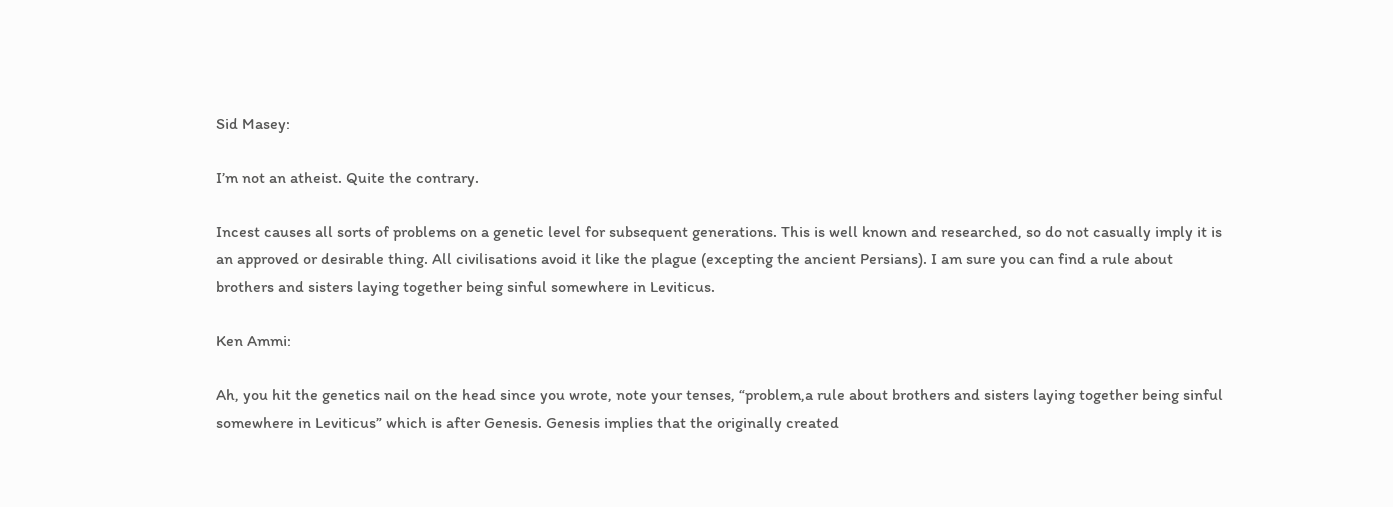Sid Masey:

I’m not an atheist. Quite the contrary.

Incest causes all sorts of problems on a genetic level for subsequent generations. This is well known and researched, so do not casually imply it is an approved or desirable thing. All civilisations avoid it like the plague (excepting the ancient Persians). I am sure you can find a rule about brothers and sisters laying together being sinful somewhere in Leviticus.

Ken Ammi:

Ah, you hit the genetics nail on the head since you wrote, note your tenses, “problem,a rule about brothers and sisters laying together being sinful somewhere in Leviticus” which is after Genesis. Genesis implies that the originally created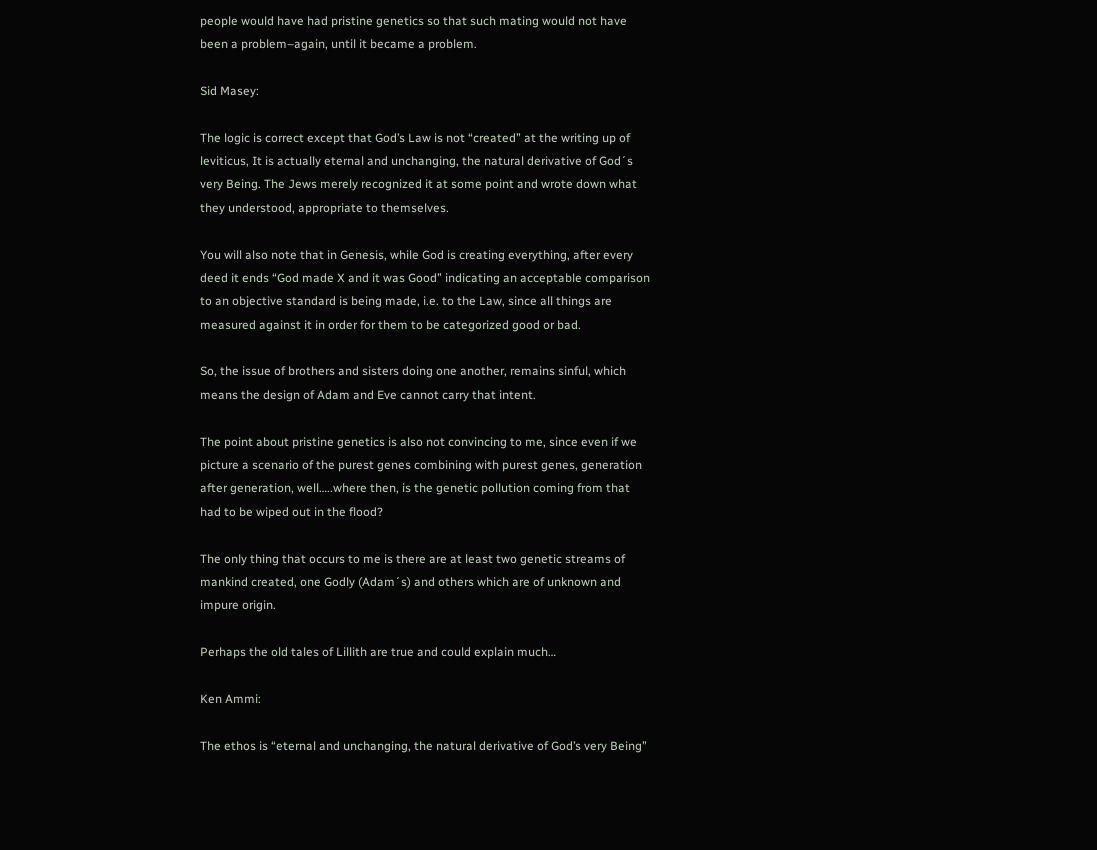people would have had pristine genetics so that such mating would not have been a problem–again, until it became a problem.

Sid Masey:

The logic is correct except that God’s Law is not “created” at the writing up of leviticus, It is actually eternal and unchanging, the natural derivative of God´s very Being. The Jews merely recognized it at some point and wrote down what they understood, appropriate to themselves.

You will also note that in Genesis, while God is creating everything, after every deed it ends “God made X and it was Good” indicating an acceptable comparison to an objective standard is being made, i.e. to the Law, since all things are measured against it in order for them to be categorized good or bad.

So, the issue of brothers and sisters doing one another, remains sinful, which means the design of Adam and Eve cannot carry that intent.

The point about pristine genetics is also not convincing to me, since even if we picture a scenario of the purest genes combining with purest genes, generation after generation, well…..where then, is the genetic pollution coming from that had to be wiped out in the flood?

The only thing that occurs to me is there are at least two genetic streams of mankind created, one Godly (Adam´s) and others which are of unknown and impure origin.

Perhaps the old tales of Lillith are true and could explain much…

Ken Ammi:

The ethos is “eternal and unchanging, the natural derivative of God’s very Being”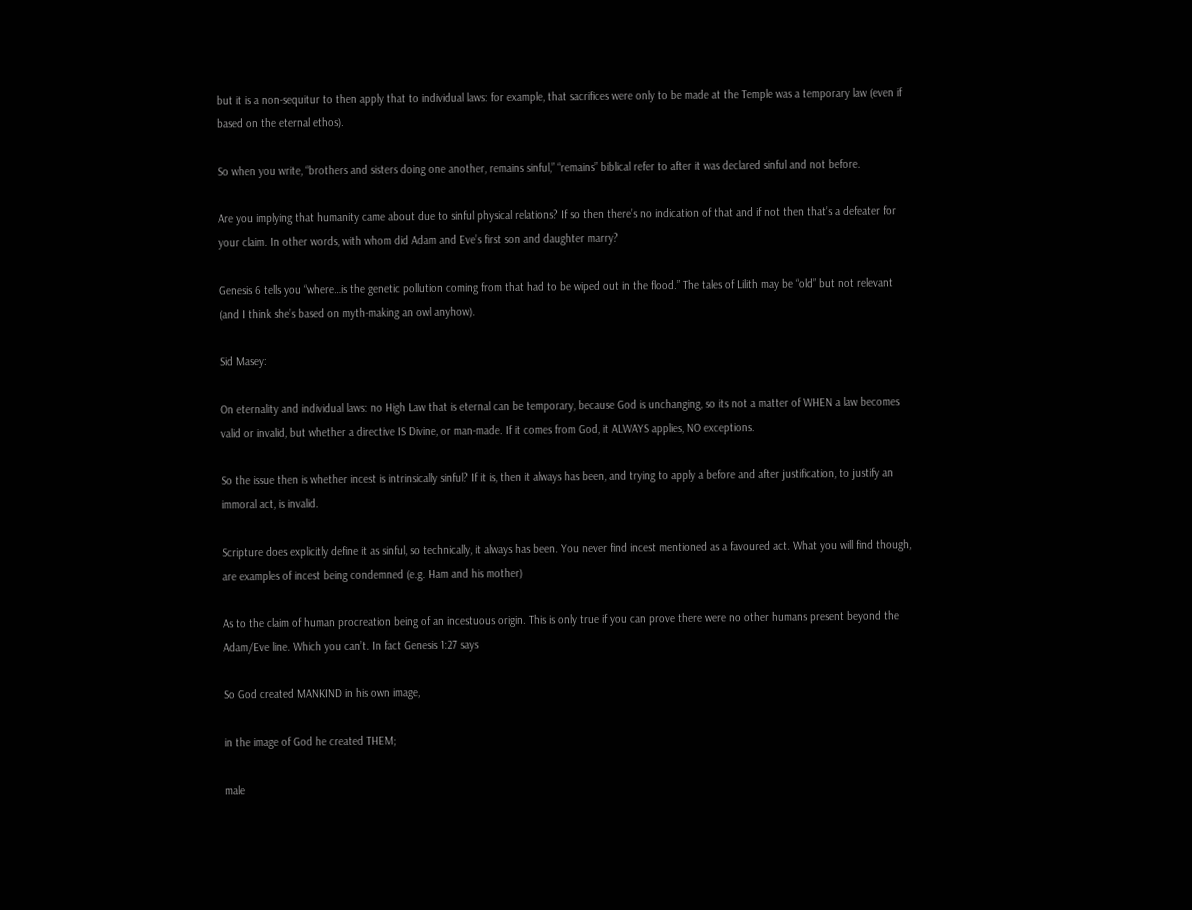but it is a non-sequitur to then apply that to individual laws: for example, that sacrifices were only to be made at the Temple was a temporary law (even if based on the eternal ethos).

So when you write, “brothers and sisters doing one another, remains sinful,” “remains” biblical refer to after it was declared sinful and not before.

Are you implying that humanity came about due to sinful physical relations? If so then there’s no indication of that and if not then that’s a defeater for your claim. In other words, with whom did Adam and Eve’s first son and daughter marry?

Genesis 6 tells you “where…is the genetic pollution coming from that had to be wiped out in the flood.” The tales of Lilith may be “old” but not relevant (and I think she’s based on myth-making an owl anyhow).

Sid Masey:

On eternality and individual laws: no High Law that is eternal can be temporary, because God is unchanging, so its not a matter of WHEN a law becomes valid or invalid, but whether a directive IS Divine, or man-made. If it comes from God, it ALWAYS applies, NO exceptions.

So the issue then is whether incest is intrinsically sinful? If it is, then it always has been, and trying to apply a before and after justification, to justify an immoral act, is invalid.

Scripture does explicitly define it as sinful, so technically, it always has been. You never find incest mentioned as a favoured act. What you will find though, are examples of incest being condemned (e.g. Ham and his mother)

As to the claim of human procreation being of an incestuous origin. This is only true if you can prove there were no other humans present beyond the Adam/Eve line. Which you can’t. In fact Genesis 1:27 says

So God created MANKIND in his own image,

in the image of God he created THEM;

male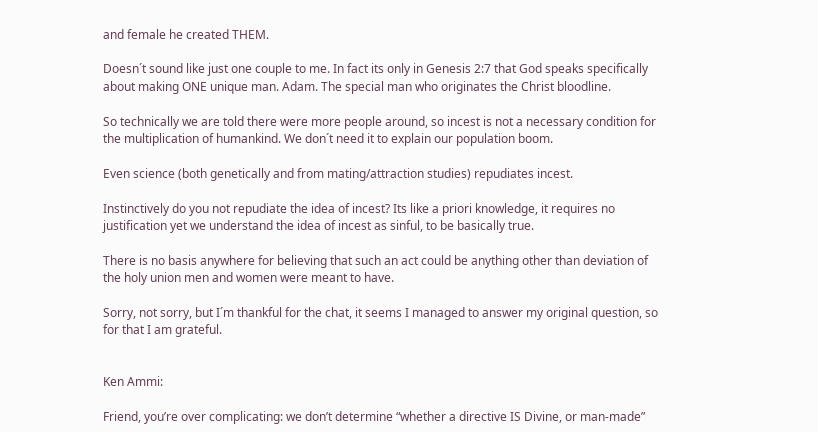and female he created THEM.

Doesn´t sound like just one couple to me. In fact its only in Genesis 2:7 that God speaks specifically about making ONE unique man. Adam. The special man who originates the Christ bloodline.

So technically we are told there were more people around, so incest is not a necessary condition for the multiplication of humankind. We don´t need it to explain our population boom.

Even science (both genetically and from mating/attraction studies) repudiates incest.

Instinctively do you not repudiate the idea of incest? Its like a priori knowledge, it requires no justification yet we understand the idea of incest as sinful, to be basically true.

There is no basis anywhere for believing that such an act could be anything other than deviation of the holy union men and women were meant to have.

Sorry, not sorry, but I´m thankful for the chat, it seems I managed to answer my original question, so for that I am grateful.


Ken Ammi:

Friend, you’re over complicating: we don’t determine “whether a directive IS Divine, or man-made”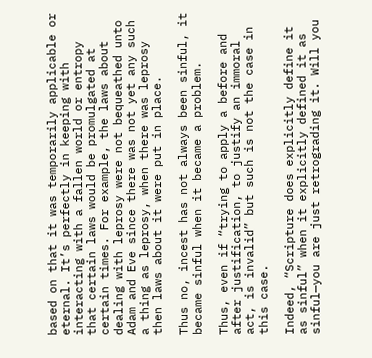based on that it was temporarily applicable or eternal. It’s perfectly in keeping with interacting with a fallen world or entropy that certain laws would be promulgated at certain times. For example, the laws about dealing with leprosy were not bequeathed unto Adam and Eve since there was not yet any such a thing as leprosy, when there was leprosy then laws about it were put in place.

Thus no, incest has not always been sinful, it became sinful when it became a problem.

Thus, even if “trying to apply a before and after justification, to justify an immoral act, is invalid” but such is not the case in this case.

Indeed, “Scripture does explicitly define it as sinful” when it explicitly defined it as sinful—you are just retrograding it. Will you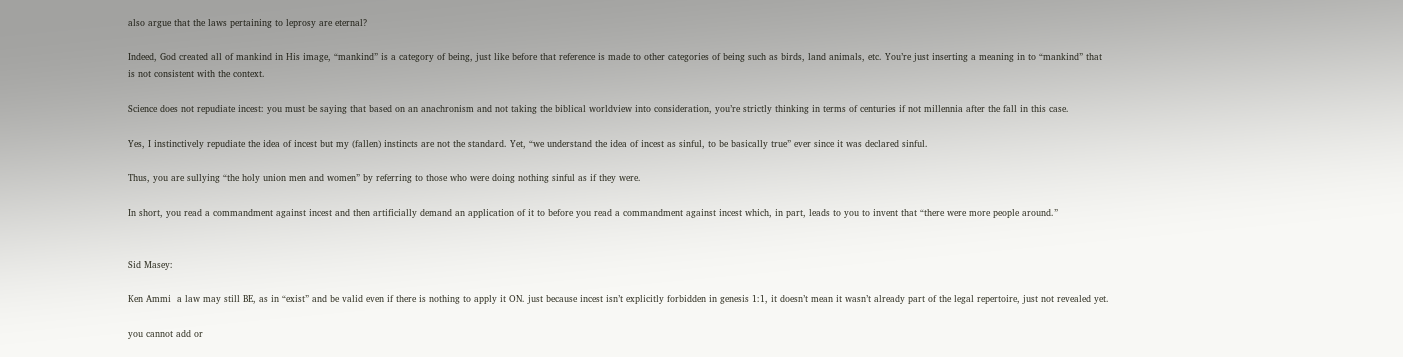also argue that the laws pertaining to leprosy are eternal?

Indeed, God created all of mankind in His image, “mankind” is a category of being, just like before that reference is made to other categories of being such as birds, land animals, etc. You’re just inserting a meaning in to “mankind” that is not consistent with the context.

Science does not repudiate incest: you must be saying that based on an anachronism and not taking the biblical worldview into consideration, you’re strictly thinking in terms of centuries if not millennia after the fall in this case.

Yes, I instinctively repudiate the idea of incest but my (fallen) instincts are not the standard. Yet, “we understand the idea of incest as sinful, to be basically true” ever since it was declared sinful.

Thus, you are sullying “the holy union men and women” by referring to those who were doing nothing sinful as if they were.

In short, you read a commandment against incest and then artificially demand an application of it to before you read a commandment against incest which, in part, leads to you to invent that “there were more people around.”


Sid Masey:

Ken Ammi  a law may still BE, as in “exist” and be valid even if there is nothing to apply it ON. just because incest isn’t explicitly forbidden in genesis 1:1, it doesn’t mean it wasn’t already part of the legal repertoire, just not revealed yet.

you cannot add or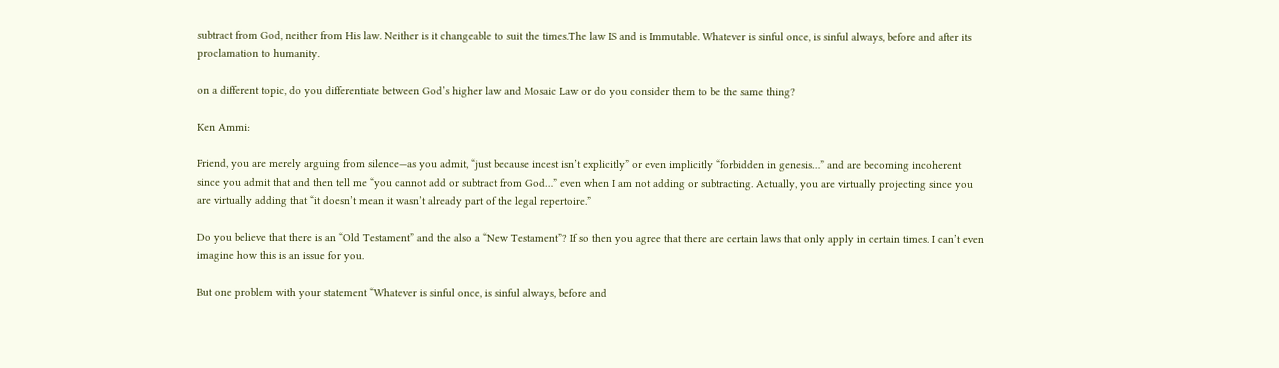subtract from God, neither from His law. Neither is it changeable to suit the times.The law IS and is Immutable. Whatever is sinful once, is sinful always, before and after its proclamation to humanity.

on a different topic, do you differentiate between God’s higher law and Mosaic Law or do you consider them to be the same thing?

Ken Ammi:

Friend, you are merely arguing from silence—as you admit, “just because incest isn’t explicitly” or even implicitly “forbidden in genesis…” and are becoming incoherent since you admit that and then tell me “you cannot add or subtract from God…” even when I am not adding or subtracting. Actually, you are virtually projecting since you are virtually adding that “it doesn’t mean it wasn’t already part of the legal repertoire.”

Do you believe that there is an “Old Testament” and the also a “New Testament”? If so then you agree that there are certain laws that only apply in certain times. I can’t even imagine how this is an issue for you.

But one problem with your statement “Whatever is sinful once, is sinful always, before and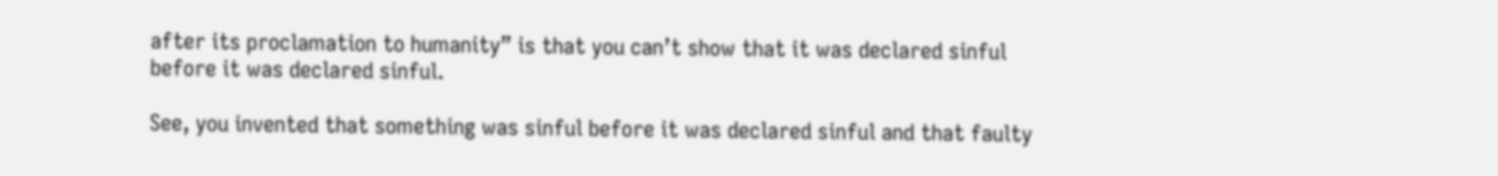after its proclamation to humanity” is that you can’t show that it was declared sinful before it was declared sinful.

See, you invented that something was sinful before it was declared sinful and that faulty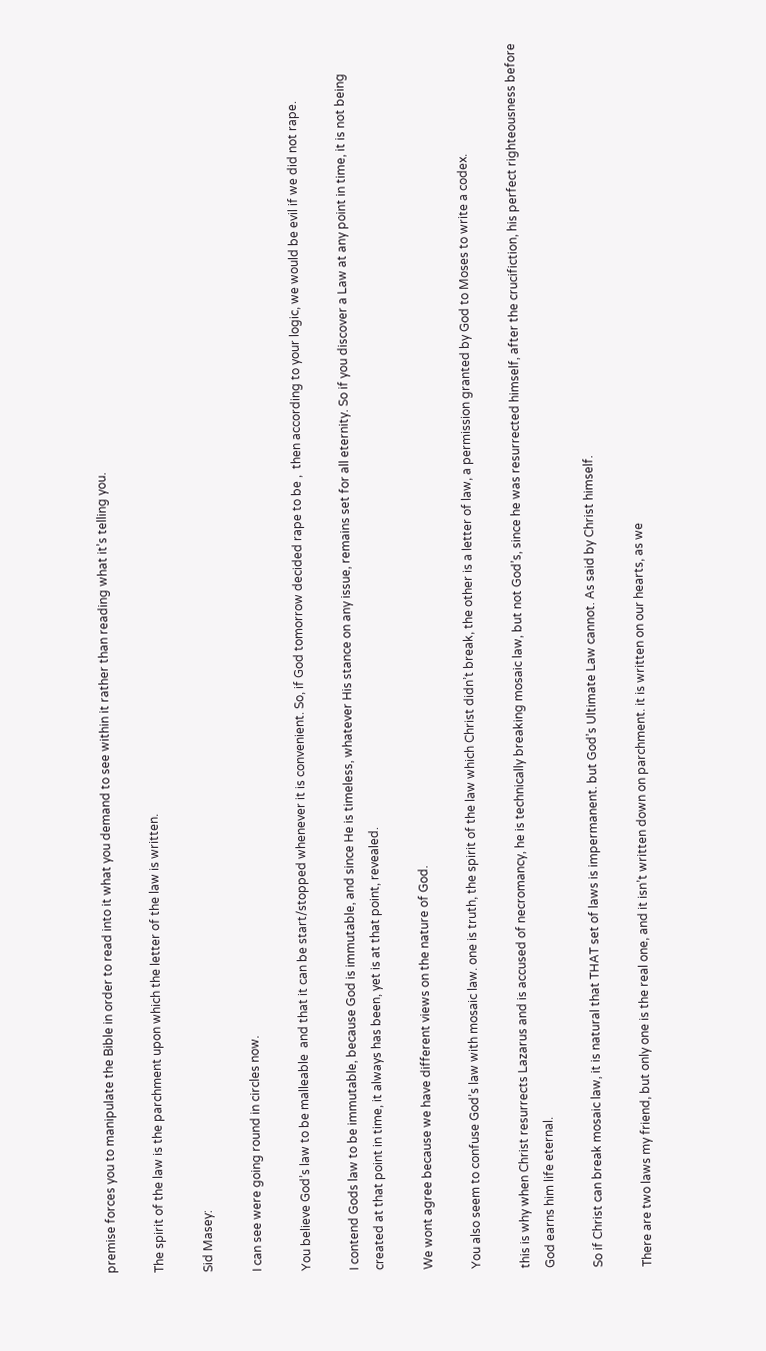premise forces you to manipulate the Bible in order to read into it what you demand to see within it rather than reading what it’s telling you.

The spirit of the law is the parchment upon which the letter of the law is written.

Sid Masey:

I can see were going round in circles now.

You believe God’s law to be malleable  and that it can be start/stopped whenever it is convenient. So, if God tomorrow decided rape to be ,  then according to your logic, we would be evil if we did not rape.

I contend Gods law to be immutable, because God is immutable, and since He is timeless, whatever His stance on any issue, remains set for all eternity. So if you discover a Law at any point in time, it is not being created at that point in time, it always has been, yet is at that point, revealed.

We wont agree because we have different views on the nature of God.

You also seem to confuse God’s law with mosaic law. one is truth, the spirit of the law which Christ didn’t break, the other is a letter of law, a permission granted by God to Moses to write a codex.

this is why when Christ resurrects Lazarus and is accused of necromancy, he is technically breaking mosaic law, but not God’s, since he was resurrected himself, after the crucifiction, his perfect righteousness before God earns him life eternal.

So if Christ can break mosaic law, it is natural that THAT set of laws is impermanent. but God’s Ultimate Law cannot. As said by Christ himself.

There are two laws my friend, but only one is the real one, and it isn’t written down on parchment. it is written on our hearts, as we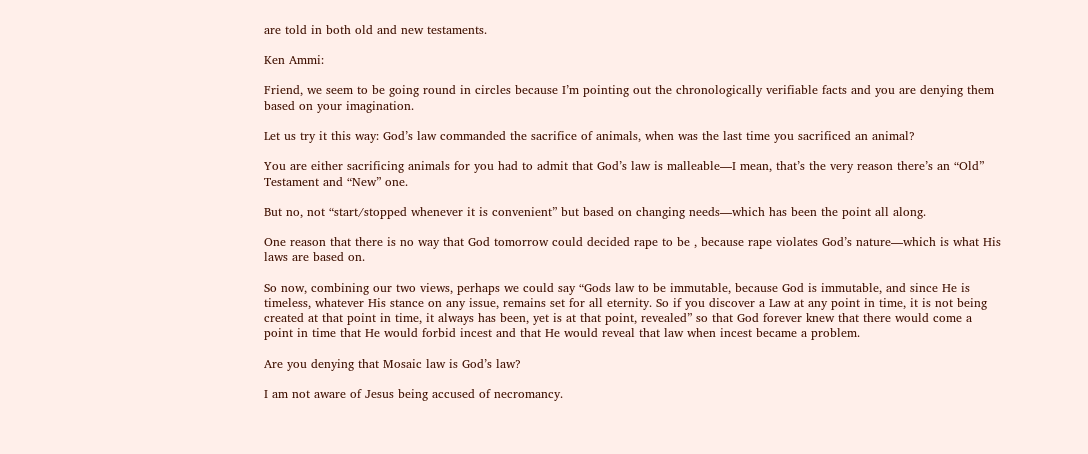are told in both old and new testaments.

Ken Ammi:

Friend, we seem to be going round in circles because I’m pointing out the chronologically verifiable facts and you are denying them based on your imagination.

Let us try it this way: God’s law commanded the sacrifice of animals, when was the last time you sacrificed an animal?

You are either sacrificing animals for you had to admit that God’s law is malleable—I mean, that’s the very reason there’s an “Old” Testament and “New” one.

But no, not “start/stopped whenever it is convenient” but based on changing needs—which has been the point all along.

One reason that there is no way that God tomorrow could decided rape to be , because rape violates God’s nature—which is what His laws are based on.

So now, combining our two views, perhaps we could say “Gods law to be immutable, because God is immutable, and since He is timeless, whatever His stance on any issue, remains set for all eternity. So if you discover a Law at any point in time, it is not being created at that point in time, it always has been, yet is at that point, revealed” so that God forever knew that there would come a point in time that He would forbid incest and that He would reveal that law when incest became a problem.

Are you denying that Mosaic law is God’s law?

I am not aware of Jesus being accused of necromancy.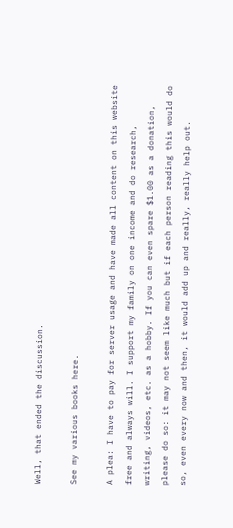Well, that ended the discussion.

See my various books here.

A plea: I have to pay for server usage and have made all content on this website free and always will. I support my family on one income and do research, writing, videos, etc. as a hobby. If you can even spare $1.00 as a donation, please do so: it may not seem like much but if each person reading this would do so, even every now and then, it would add up and really, really help out.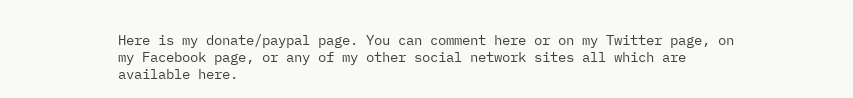Here is my donate/paypal page. You can comment here or on my Twitter page, on my Facebook page, or any of my other social network sites all which are available here.